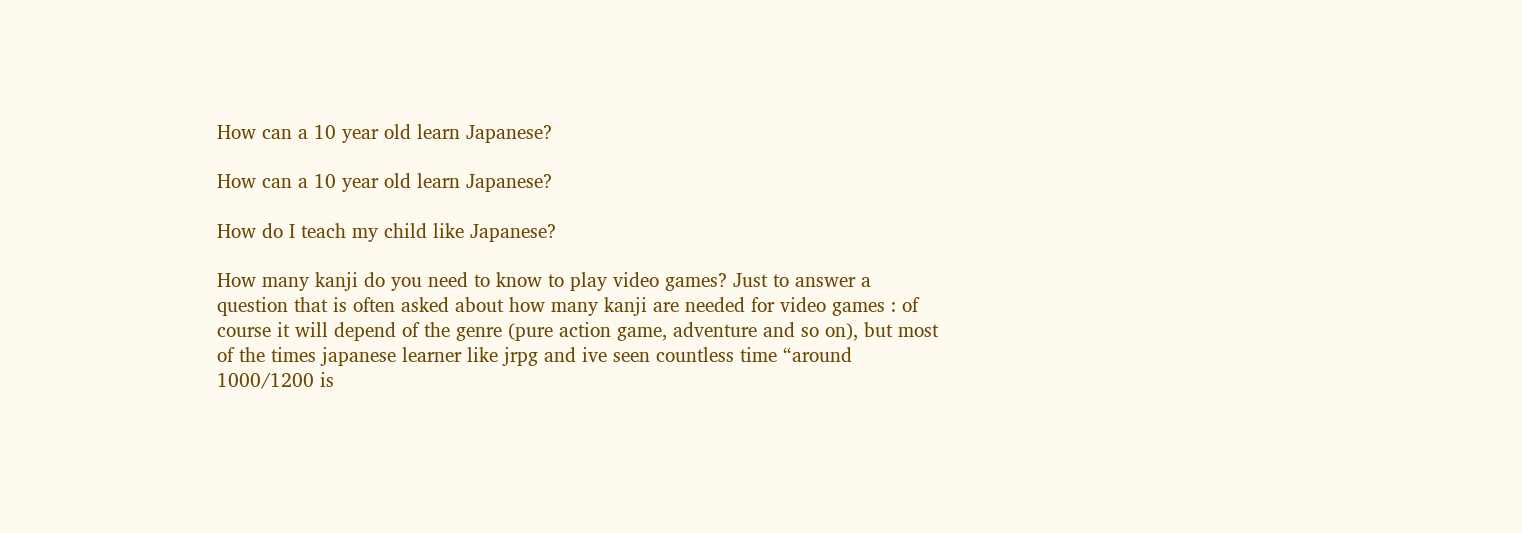How can a 10 year old learn Japanese?

How can a 10 year old learn Japanese?

How do I teach my child like Japanese?

How many kanji do you need to know to play video games? Just to answer a question that is often asked about how many kanji are needed for video games : of course it will depend of the genre (pure action game, adventure and so on), but most of the times japanese learner like jrpg and ive seen countless time “around 1000/1200 is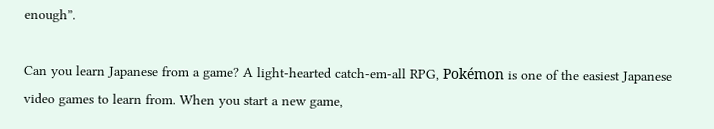enough”.

Can you learn Japanese from a game? A light-hearted catch-em-all RPG, Pokémon is one of the easiest Japanese video games to learn from. When you start a new game,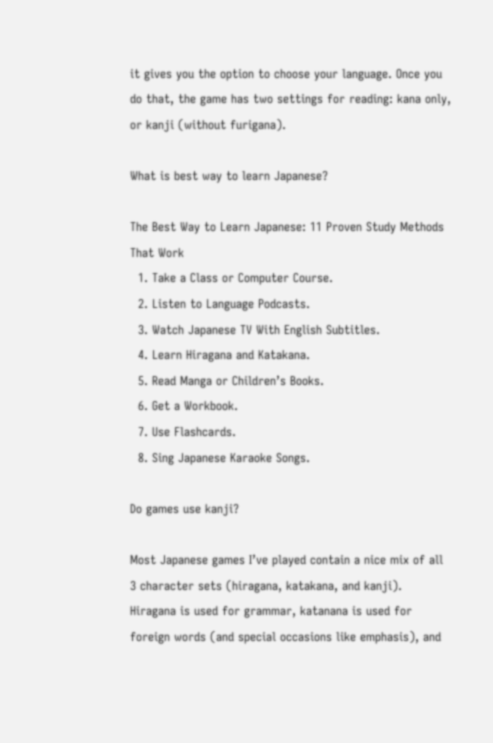it gives you the option to choose your language. Once you do that, the game has two settings for reading: kana only, or kanji (without furigana).

What is best way to learn Japanese?

The Best Way to Learn Japanese: 11 Proven Study Methods That Work
  1. Take a Class or Computer Course.
  2. Listen to Language Podcasts.
  3. Watch Japanese TV With English Subtitles.
  4. Learn Hiragana and Katakana.
  5. Read Manga or Children’s Books.
  6. Get a Workbook.
  7. Use Flashcards.
  8. Sing Japanese Karaoke Songs.

Do games use kanji?

Most Japanese games I’ve played contain a nice mix of all 3 character sets (hiragana, katakana, and kanji). Hiragana is used for grammar, katanana is used for foreign words (and special occasions like emphasis), and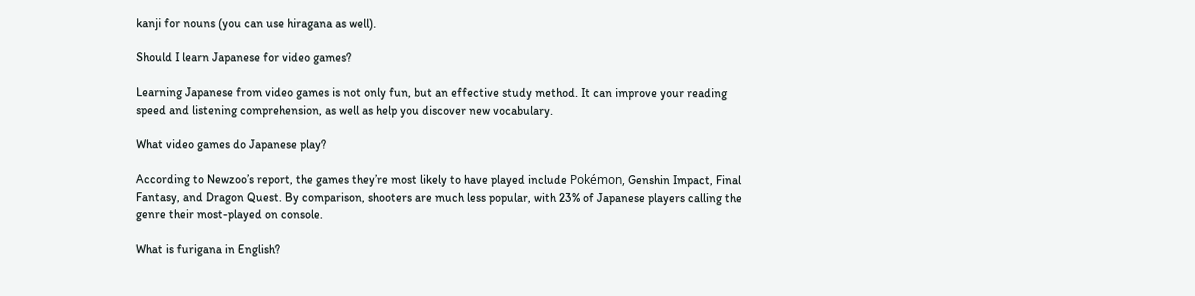kanji for nouns (you can use hiragana as well).

Should I learn Japanese for video games?

Learning Japanese from video games is not only fun, but an effective study method. It can improve your reading speed and listening comprehension, as well as help you discover new vocabulary.

What video games do Japanese play?

According to Newzoo’s report, the games they’re most likely to have played include Pokémon, Genshin Impact, Final Fantasy, and Dragon Quest. By comparison, shooters are much less popular, with 23% of Japanese players calling the genre their most-played on console.

What is furigana in English?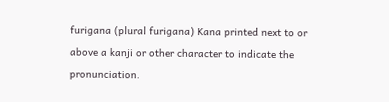furigana (plural furigana) Kana printed next to or above a kanji or other character to indicate the pronunciation.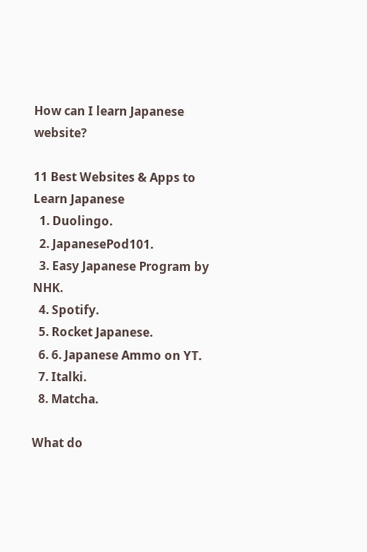How can I learn Japanese website?

11 Best Websites & Apps to Learn Japanese
  1. Duolingo.
  2. JapanesePod101.
  3. Easy Japanese Program by NHK.
  4. Spotify.
  5. Rocket Japanese.
  6. 6. Japanese Ammo on YT.
  7. Italki.
  8. Matcha.

What do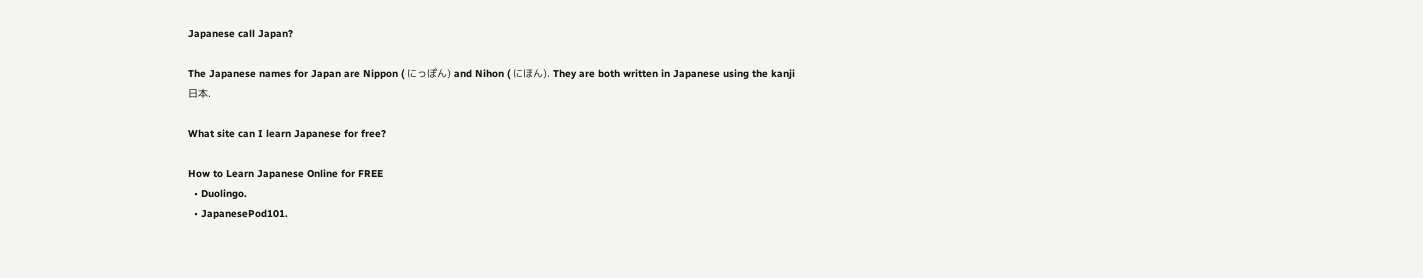Japanese call Japan?

The Japanese names for Japan are Nippon ( にっぽん) and Nihon ( にほん). They are both written in Japanese using the kanji 日本.

What site can I learn Japanese for free?

How to Learn Japanese Online for FREE
  • Duolingo.
  • JapanesePod101.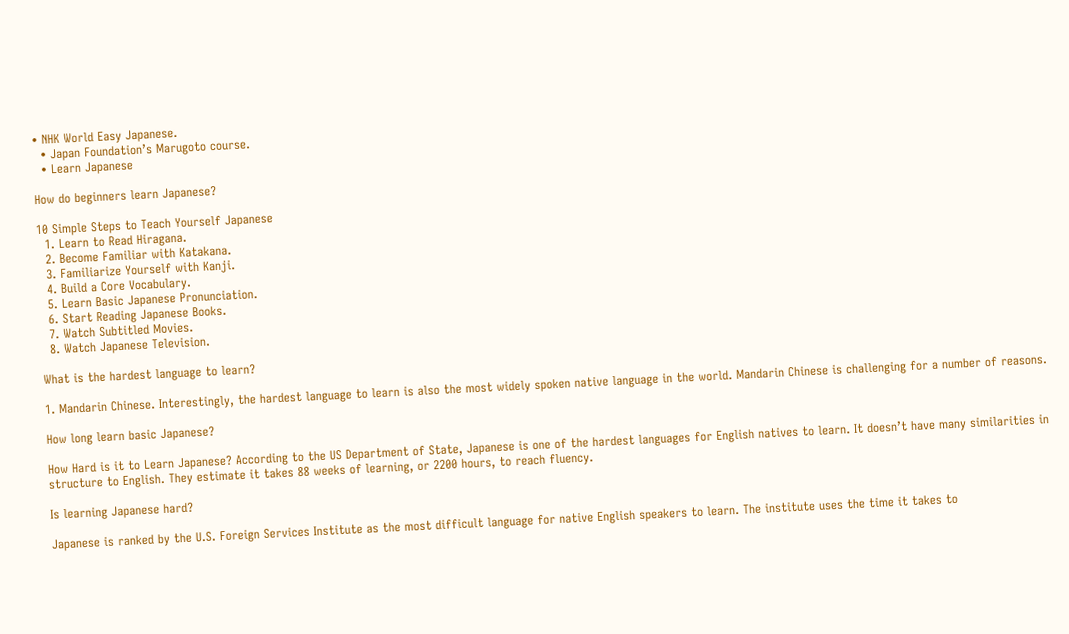• NHK World Easy Japanese.
  • Japan Foundation’s Marugoto course.
  • Learn Japanese

How do beginners learn Japanese?

10 Simple Steps to Teach Yourself Japanese
  1. Learn to Read Hiragana.
  2. Become Familiar with Katakana.
  3. Familiarize Yourself with Kanji.
  4. Build a Core Vocabulary.
  5. Learn Basic Japanese Pronunciation.
  6. Start Reading Japanese Books.
  7. Watch Subtitled Movies.
  8. Watch Japanese Television.

What is the hardest language to learn?

1. Mandarin Chinese. Interestingly, the hardest language to learn is also the most widely spoken native language in the world. Mandarin Chinese is challenging for a number of reasons.

How long learn basic Japanese?

How Hard is it to Learn Japanese? According to the US Department of State, Japanese is one of the hardest languages for English natives to learn. It doesn’t have many similarities in structure to English. They estimate it takes 88 weeks of learning, or 2200 hours, to reach fluency.

Is learning Japanese hard?

Japanese is ranked by the U.S. Foreign Services Institute as the most difficult language for native English speakers to learn. The institute uses the time it takes to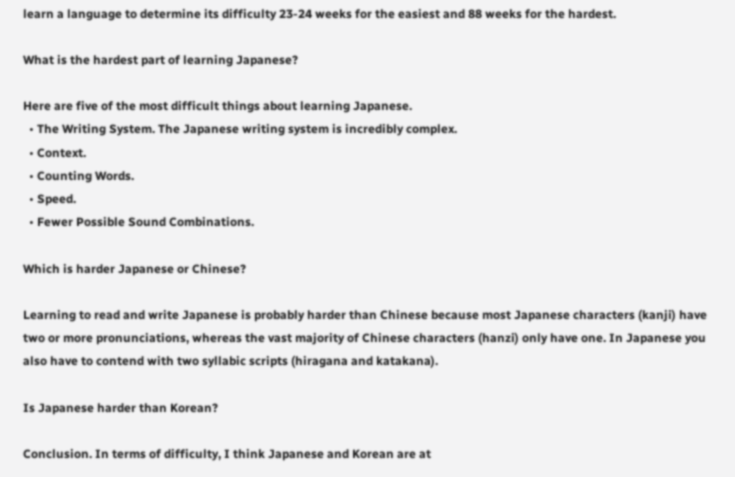learn a language to determine its difficulty 23-24 weeks for the easiest and 88 weeks for the hardest.

What is the hardest part of learning Japanese?

Here are five of the most difficult things about learning Japanese.
  • The Writing System. The Japanese writing system is incredibly complex.
  • Context.
  • Counting Words.
  • Speed.
  • Fewer Possible Sound Combinations.

Which is harder Japanese or Chinese?

Learning to read and write Japanese is probably harder than Chinese because most Japanese characters (kanji) have two or more pronunciations, whereas the vast majority of Chinese characters (hanzi) only have one. In Japanese you also have to contend with two syllabic scripts (hiragana and katakana).

Is Japanese harder than Korean?

Conclusion. In terms of difficulty, I think Japanese and Korean are at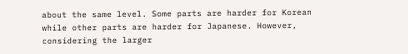about the same level. Some parts are harder for Korean while other parts are harder for Japanese. However, considering the larger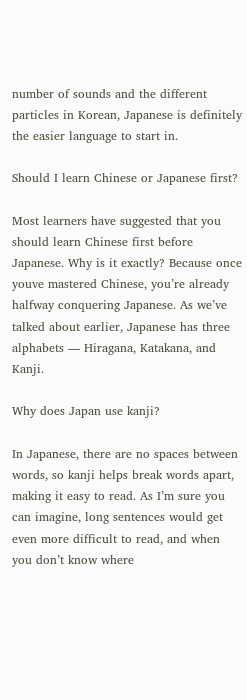number of sounds and the different particles in Korean, Japanese is definitely the easier language to start in.

Should I learn Chinese or Japanese first?

Most learners have suggested that you should learn Chinese first before Japanese. Why is it exactly? Because once youve mastered Chinese, you’re already halfway conquering Japanese. As we’ve talked about earlier, Japanese has three alphabets — Hiragana, Katakana, and Kanji.

Why does Japan use kanji?

In Japanese, there are no spaces between words, so kanji helps break words apart, making it easy to read. As I’m sure you can imagine, long sentences would get even more difficult to read, and when you don’t know where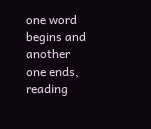one word begins and another one ends, reading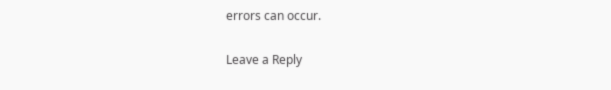errors can occur.

Leave a Reply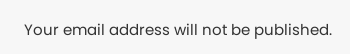Your email address will not be published.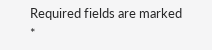Required fields are marked *